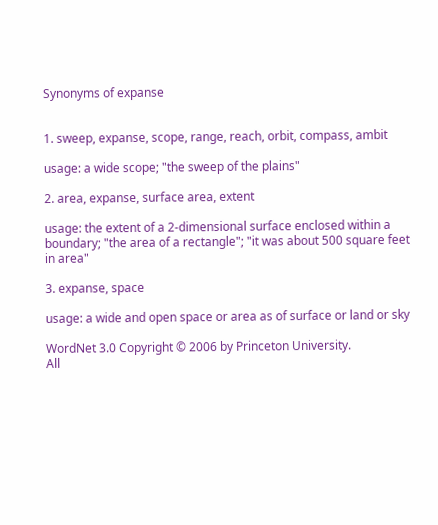Synonyms of expanse


1. sweep, expanse, scope, range, reach, orbit, compass, ambit

usage: a wide scope; "the sweep of the plains"

2. area, expanse, surface area, extent

usage: the extent of a 2-dimensional surface enclosed within a boundary; "the area of a rectangle"; "it was about 500 square feet in area"

3. expanse, space

usage: a wide and open space or area as of surface or land or sky

WordNet 3.0 Copyright © 2006 by Princeton University.
All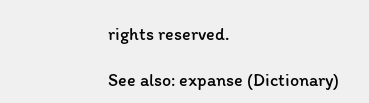rights reserved.

See also: expanse (Dictionary)